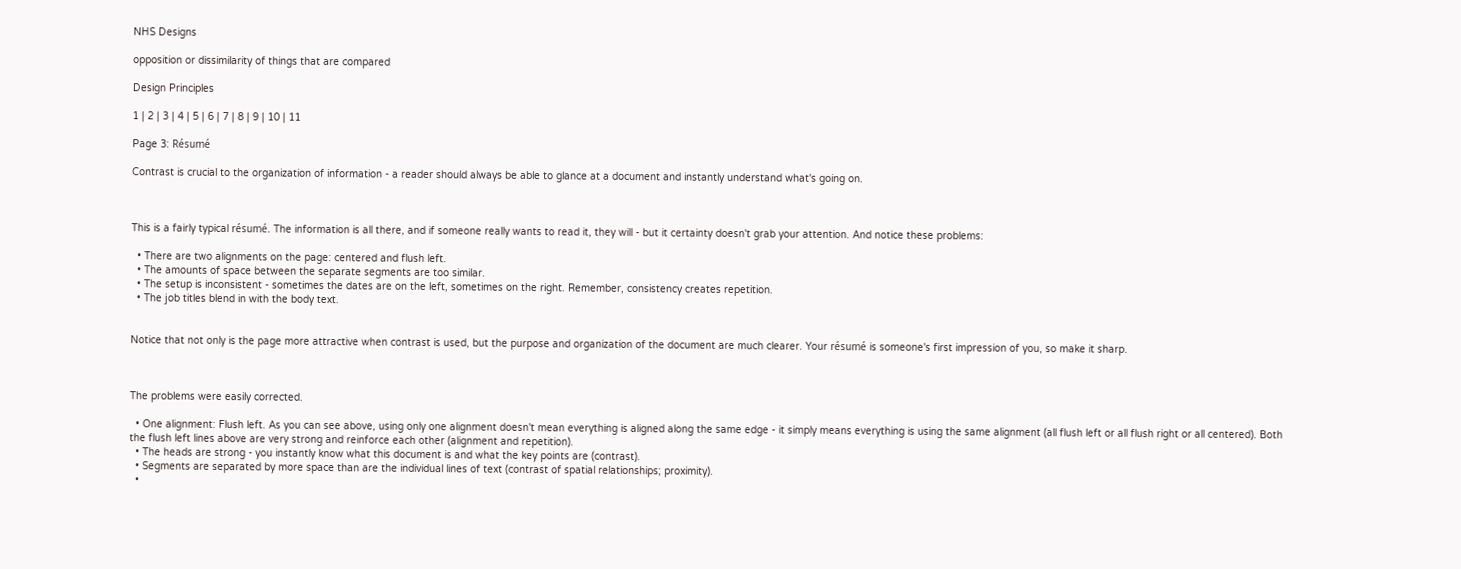NHS Designs

opposition or dissimilarity of things that are compared

Design Principles

1 | 2 | 3 | 4 | 5 | 6 | 7 | 8 | 9 | 10 | 11

Page 3: Résumé

Contrast is crucial to the organization of information - a reader should always be able to glance at a document and instantly understand what's going on.



This is a fairly typical résumé. The information is all there, and if someone really wants to read it, they will - but it certainty doesn't grab your attention. And notice these problems:

  • There are two alignments on the page: centered and flush left.
  • The amounts of space between the separate segments are too similar.
  • The setup is inconsistent - sometimes the dates are on the left, sometimes on the right. Remember, consistency creates repetition.
  • The job titles blend in with the body text.


Notice that not only is the page more attractive when contrast is used, but the purpose and organization of the document are much clearer. Your résumé is someone's first impression of you, so make it sharp.



The problems were easily corrected.

  • One alignment: Flush left. As you can see above, using only one alignment doesn't mean everything is aligned along the same edge - it simply means everything is using the same alignment (all flush left or all flush right or all centered). Both the flush left lines above are very strong and reinforce each other (alignment and repetition).
  • The heads are strong - you instantly know what this document is and what the key points are (contrast).
  • Segments are separated by more space than are the individual lines of text (contrast of spatial relationships; proximity).
  •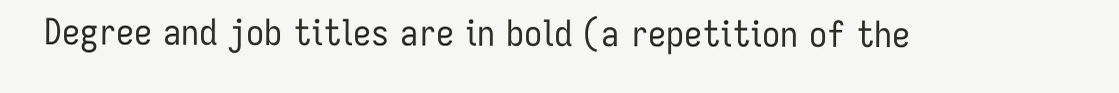Degree and job titles are in bold (a repetition of the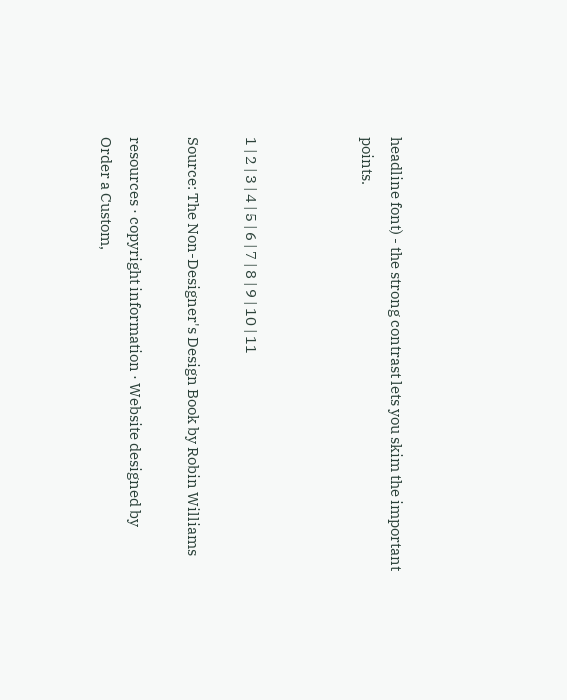headline font) - the strong contrast lets you skim the important points.



1 | 2 | 3 | 4 | 5 | 6 | 7 | 8 | 9 | 10 | 11

Source: The Non-Designer's Design Book by Robin Williams

resources · copyright information · Website designed by
Order a Custom,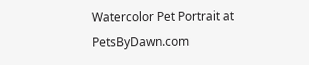Watercolor Pet Portrait at PetsByDawn.com